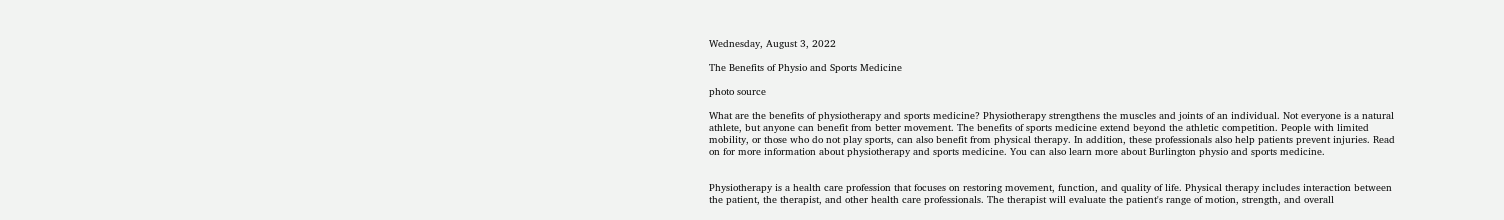Wednesday, August 3, 2022

The Benefits of Physio and Sports Medicine

photo source

What are the benefits of physiotherapy and sports medicine? Physiotherapy strengthens the muscles and joints of an individual. Not everyone is a natural athlete, but anyone can benefit from better movement. The benefits of sports medicine extend beyond the athletic competition. People with limited mobility, or those who do not play sports, can also benefit from physical therapy. In addition, these professionals also help patients prevent injuries. Read on for more information about physiotherapy and sports medicine. You can also learn more about Burlington physio and sports medicine.


Physiotherapy is a health care profession that focuses on restoring movement, function, and quality of life. Physical therapy includes interaction between the patient, the therapist, and other health care professionals. The therapist will evaluate the patient's range of motion, strength, and overall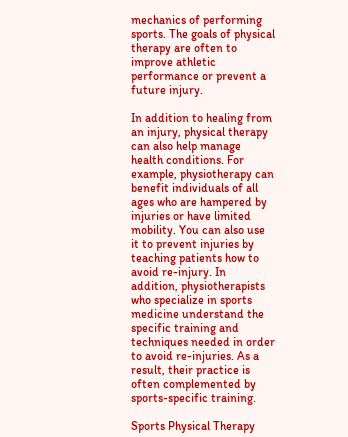mechanics of performing sports. The goals of physical therapy are often to improve athletic performance or prevent a future injury.

In addition to healing from an injury, physical therapy can also help manage health conditions. For example, physiotherapy can benefit individuals of all ages who are hampered by injuries or have limited mobility. You can also use it to prevent injuries by teaching patients how to avoid re-injury. In addition, physiotherapists who specialize in sports medicine understand the specific training and techniques needed in order to avoid re-injuries. As a result, their practice is often complemented by sports-specific training.

Sports Physical Therapy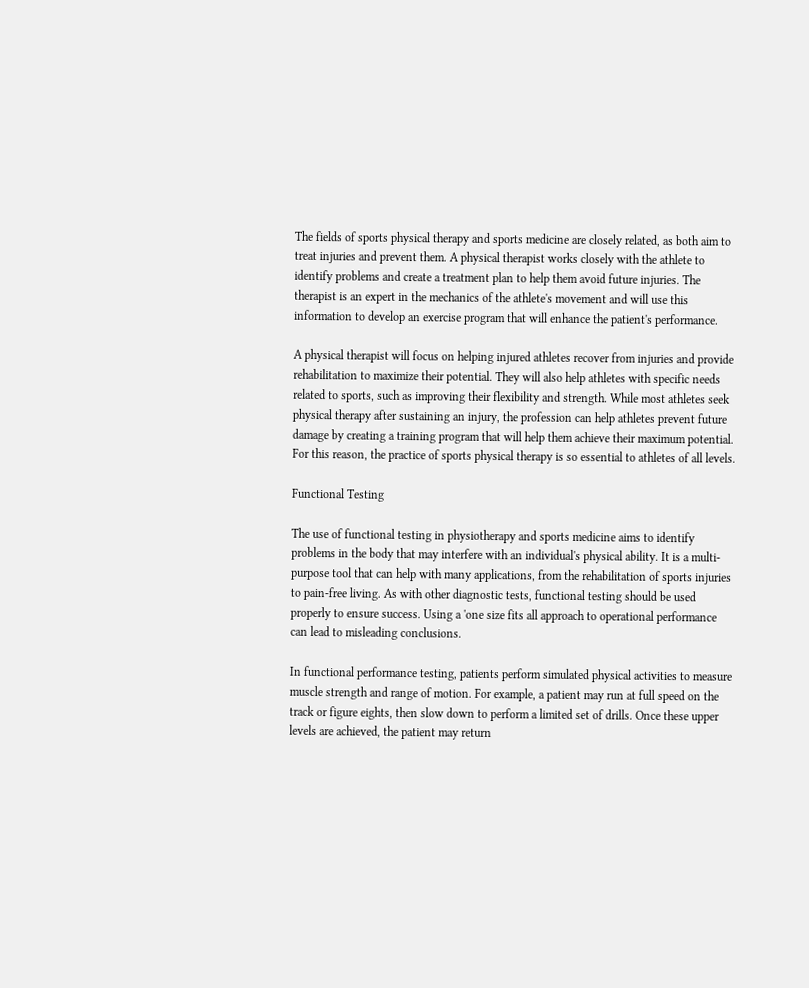The fields of sports physical therapy and sports medicine are closely related, as both aim to treat injuries and prevent them. A physical therapist works closely with the athlete to identify problems and create a treatment plan to help them avoid future injuries. The therapist is an expert in the mechanics of the athlete's movement and will use this information to develop an exercise program that will enhance the patient's performance.

A physical therapist will focus on helping injured athletes recover from injuries and provide rehabilitation to maximize their potential. They will also help athletes with specific needs related to sports, such as improving their flexibility and strength. While most athletes seek physical therapy after sustaining an injury, the profession can help athletes prevent future damage by creating a training program that will help them achieve their maximum potential. For this reason, the practice of sports physical therapy is so essential to athletes of all levels.

Functional Testing

The use of functional testing in physiotherapy and sports medicine aims to identify problems in the body that may interfere with an individual's physical ability. It is a multi-purpose tool that can help with many applications, from the rehabilitation of sports injuries to pain-free living. As with other diagnostic tests, functional testing should be used properly to ensure success. Using a 'one size fits all approach to operational performance can lead to misleading conclusions.

In functional performance testing, patients perform simulated physical activities to measure muscle strength and range of motion. For example, a patient may run at full speed on the track or figure eights, then slow down to perform a limited set of drills. Once these upper levels are achieved, the patient may return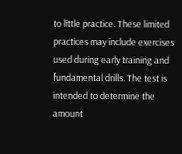to little practice. These limited practices may include exercises used during early training and fundamental drills. The test is intended to determine the amount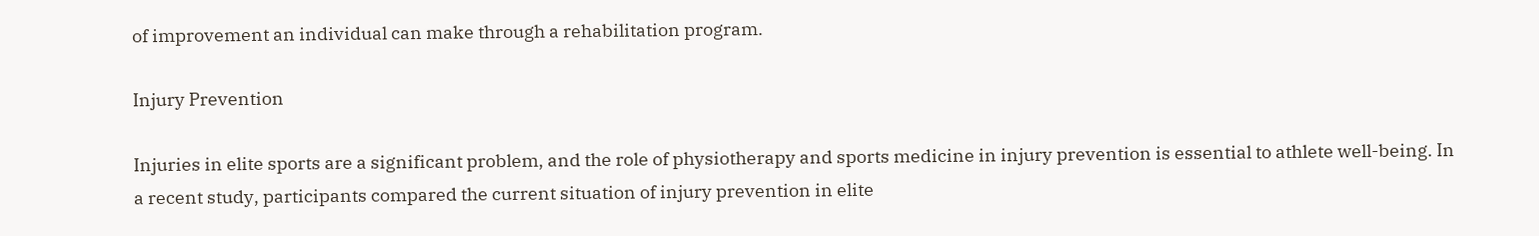of improvement an individual can make through a rehabilitation program.

Injury Prevention

Injuries in elite sports are a significant problem, and the role of physiotherapy and sports medicine in injury prevention is essential to athlete well-being. In a recent study, participants compared the current situation of injury prevention in elite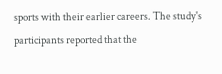sports with their earlier careers. The study's participants reported that the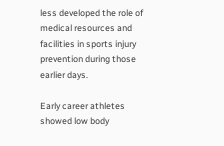less developed the role of medical resources and facilities in sports injury prevention during those earlier days.

Early career athletes showed low body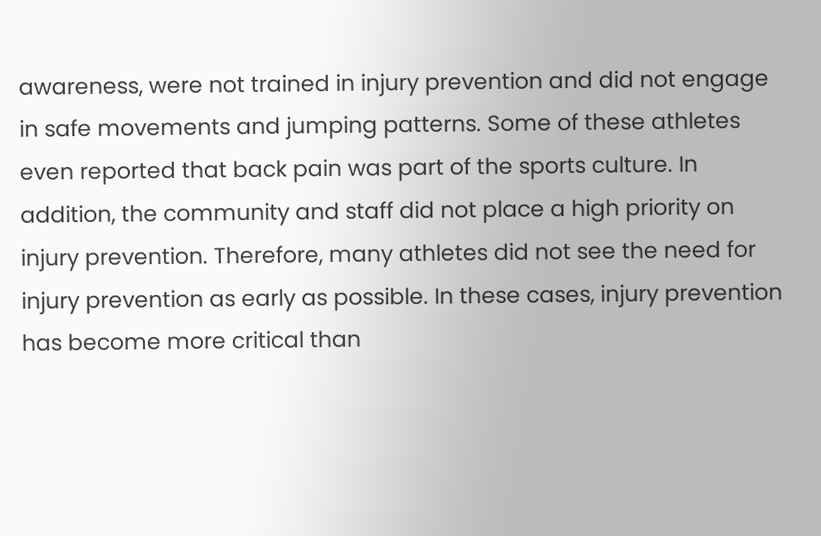awareness, were not trained in injury prevention and did not engage in safe movements and jumping patterns. Some of these athletes even reported that back pain was part of the sports culture. In addition, the community and staff did not place a high priority on injury prevention. Therefore, many athletes did not see the need for injury prevention as early as possible. In these cases, injury prevention has become more critical than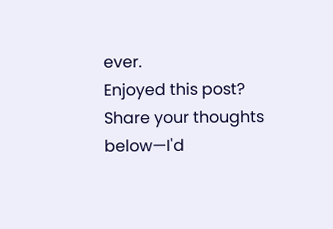ever.
Enjoyed this post? Share your thoughts below—I'd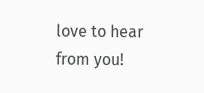love to hear from you!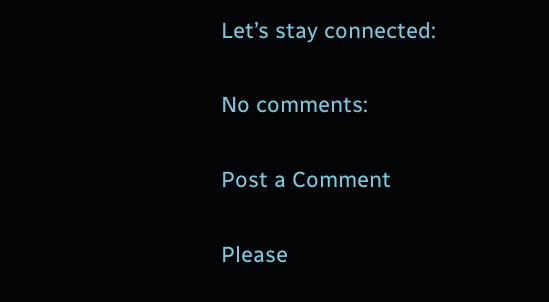Let’s stay connected:

No comments:

Post a Comment

Please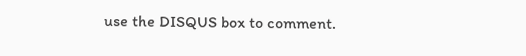use the DISQUS box to comment.